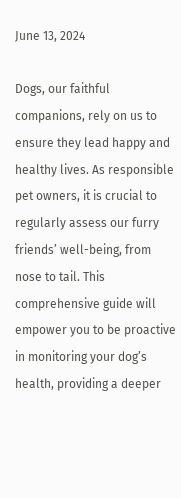June 13, 2024

Dogs, our faithful companions, rely on us to ensure they lead happy and healthy lives. As responsible pet owners, it is crucial to regularly assess our furry friends’ well-being, from nose to tail. This comprehensive guide will empower you to be proactive in monitoring your dog’s health, providing a deeper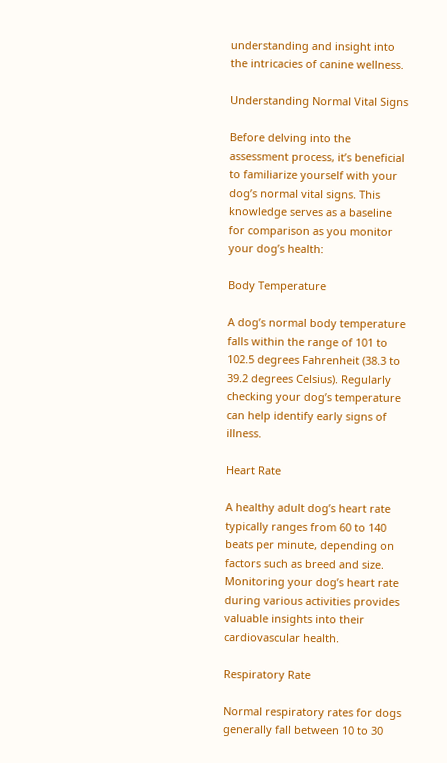understanding and insight into the intricacies of canine wellness.

Understanding Normal Vital Signs

Before delving into the assessment process, it’s beneficial to familiarize yourself with your dog’s normal vital signs. This knowledge serves as a baseline for comparison as you monitor your dog’s health:

Body Temperature

A dog’s normal body temperature falls within the range of 101 to 102.5 degrees Fahrenheit (38.3 to 39.2 degrees Celsius). Regularly checking your dog’s temperature can help identify early signs of illness.

Heart Rate

A healthy adult dog’s heart rate typically ranges from 60 to 140 beats per minute, depending on factors such as breed and size. Monitoring your dog’s heart rate during various activities provides valuable insights into their cardiovascular health.

Respiratory Rate

Normal respiratory rates for dogs generally fall between 10 to 30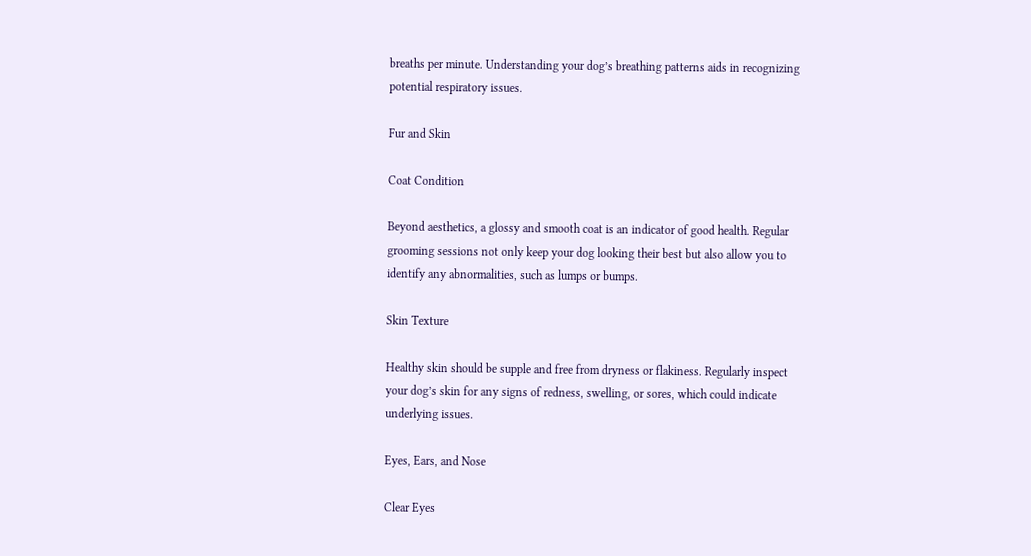breaths per minute. Understanding your dog’s breathing patterns aids in recognizing potential respiratory issues.

Fur and Skin

Coat Condition

Beyond aesthetics, a glossy and smooth coat is an indicator of good health. Regular grooming sessions not only keep your dog looking their best but also allow you to identify any abnormalities, such as lumps or bumps.

Skin Texture

Healthy skin should be supple and free from dryness or flakiness. Regularly inspect your dog’s skin for any signs of redness, swelling, or sores, which could indicate underlying issues.

Eyes, Ears, and Nose

Clear Eyes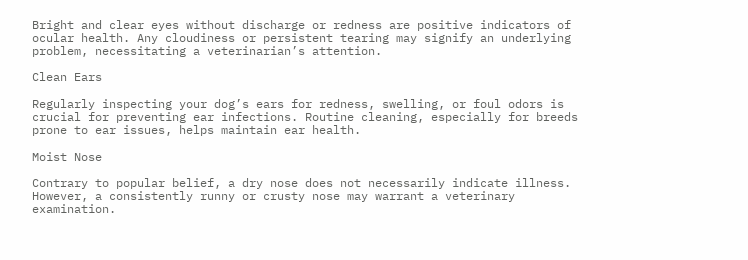Bright and clear eyes without discharge or redness are positive indicators of ocular health. Any cloudiness or persistent tearing may signify an underlying problem, necessitating a veterinarian’s attention.

Clean Ears

Regularly inspecting your dog’s ears for redness, swelling, or foul odors is crucial for preventing ear infections. Routine cleaning, especially for breeds prone to ear issues, helps maintain ear health.

Moist Nose

Contrary to popular belief, a dry nose does not necessarily indicate illness. However, a consistently runny or crusty nose may warrant a veterinary examination.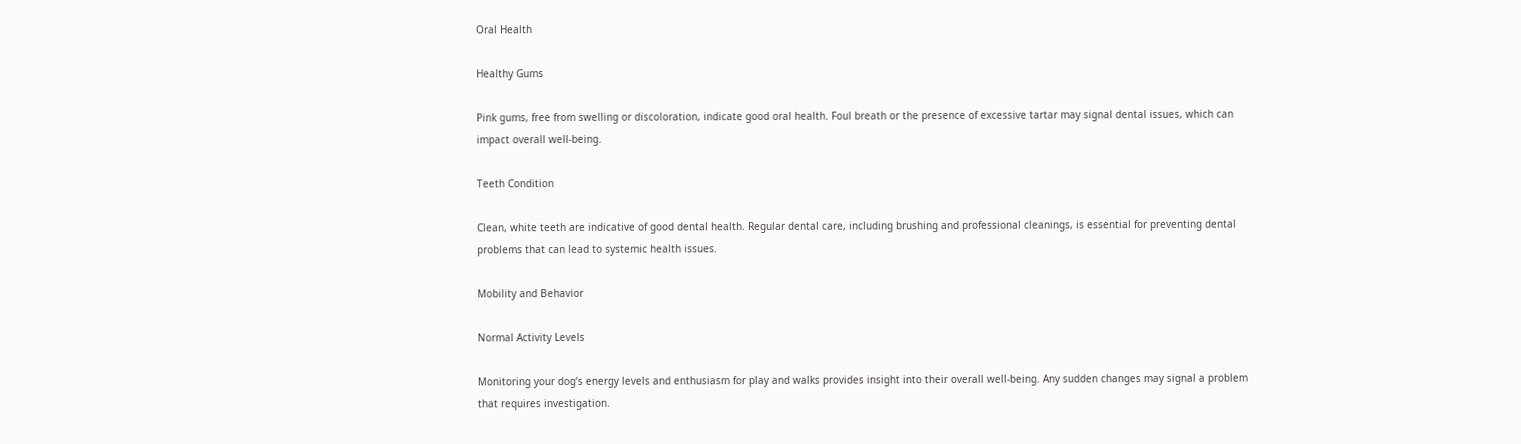Oral Health

Healthy Gums

Pink gums, free from swelling or discoloration, indicate good oral health. Foul breath or the presence of excessive tartar may signal dental issues, which can impact overall well-being.

Teeth Condition

Clean, white teeth are indicative of good dental health. Regular dental care, including brushing and professional cleanings, is essential for preventing dental problems that can lead to systemic health issues.

Mobility and Behavior

Normal Activity Levels

Monitoring your dog’s energy levels and enthusiasm for play and walks provides insight into their overall well-being. Any sudden changes may signal a problem that requires investigation.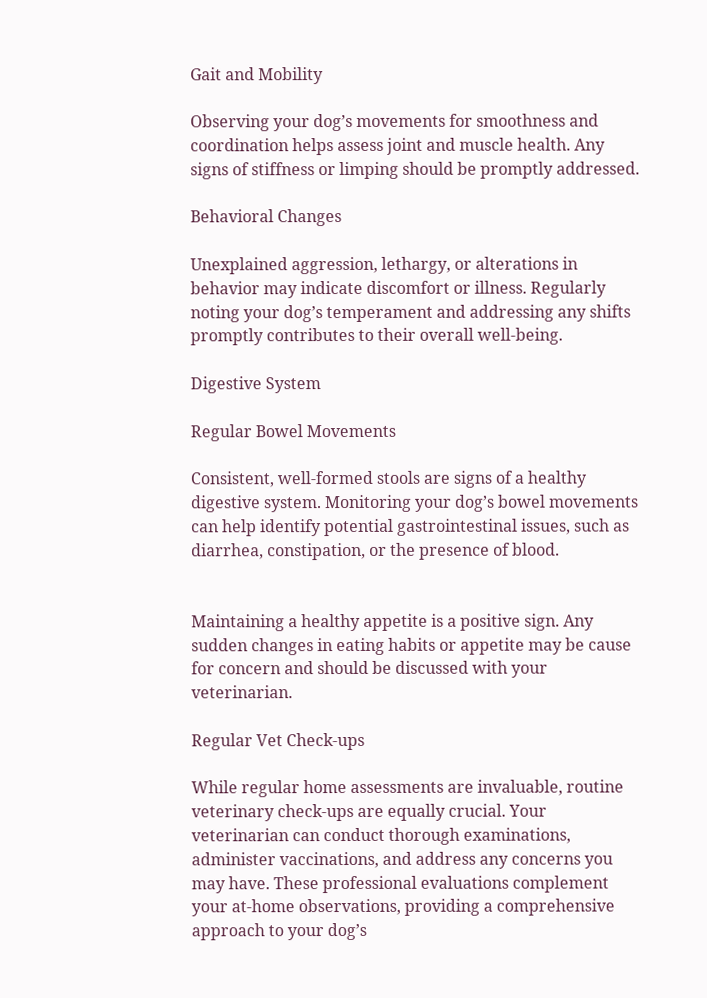Gait and Mobility

Observing your dog’s movements for smoothness and coordination helps assess joint and muscle health. Any signs of stiffness or limping should be promptly addressed.

Behavioral Changes

Unexplained aggression, lethargy, or alterations in behavior may indicate discomfort or illness. Regularly noting your dog’s temperament and addressing any shifts promptly contributes to their overall well-being.

Digestive System

Regular Bowel Movements

Consistent, well-formed stools are signs of a healthy digestive system. Monitoring your dog’s bowel movements can help identify potential gastrointestinal issues, such as diarrhea, constipation, or the presence of blood.


Maintaining a healthy appetite is a positive sign. Any sudden changes in eating habits or appetite may be cause for concern and should be discussed with your veterinarian.

Regular Vet Check-ups

While regular home assessments are invaluable, routine veterinary check-ups are equally crucial. Your veterinarian can conduct thorough examinations, administer vaccinations, and address any concerns you may have. These professional evaluations complement your at-home observations, providing a comprehensive approach to your dog’s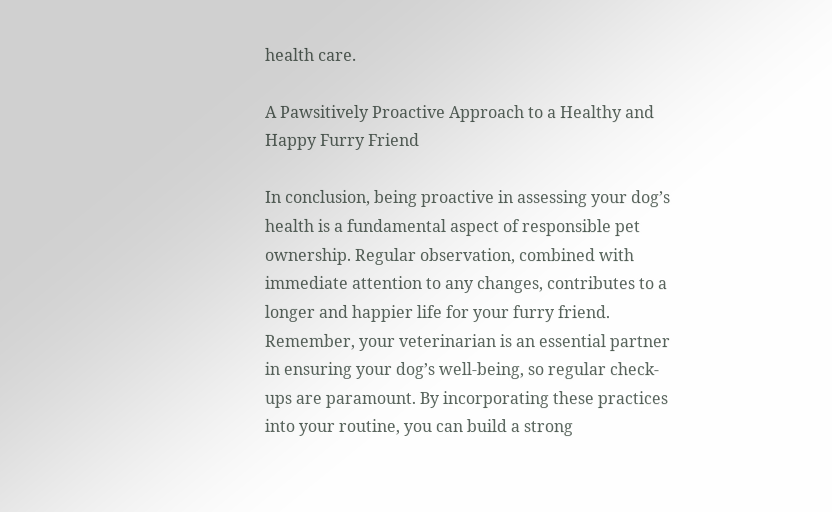health care.

A Pawsitively Proactive Approach to a Healthy and Happy Furry Friend

In conclusion, being proactive in assessing your dog’s health is a fundamental aspect of responsible pet ownership. Regular observation, combined with immediate attention to any changes, contributes to a longer and happier life for your furry friend. Remember, your veterinarian is an essential partner in ensuring your dog’s well-being, so regular check-ups are paramount. By incorporating these practices into your routine, you can build a strong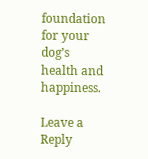foundation for your dog’s health and happiness.

Leave a Reply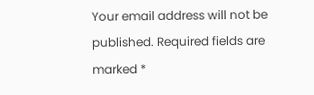Your email address will not be published. Required fields are marked *